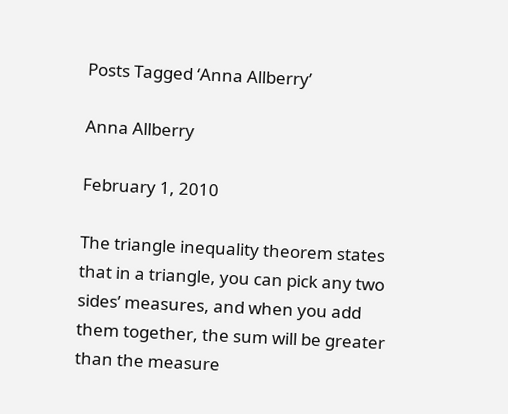Posts Tagged ‘Anna Allberry’

Anna Allberry

February 1, 2010

The triangle inequality theorem states that in a triangle, you can pick any two sides’ measures, and when you add them together, the sum will be greater than the measure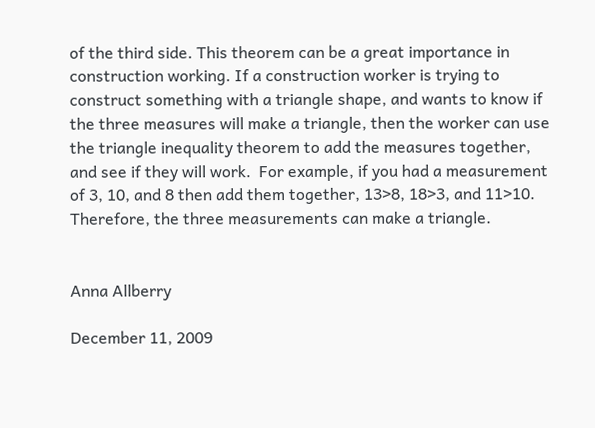of the third side. This theorem can be a great importance in construction working. If a construction worker is trying to construct something with a triangle shape, and wants to know if the three measures will make a triangle, then the worker can use the triangle inequality theorem to add the measures together, and see if they will work.  For example, if you had a measurement of 3, 10, and 8 then add them together, 13>8, 18>3, and 11>10.  Therefore, the three measurements can make a triangle.


Anna Allberry

December 11, 2009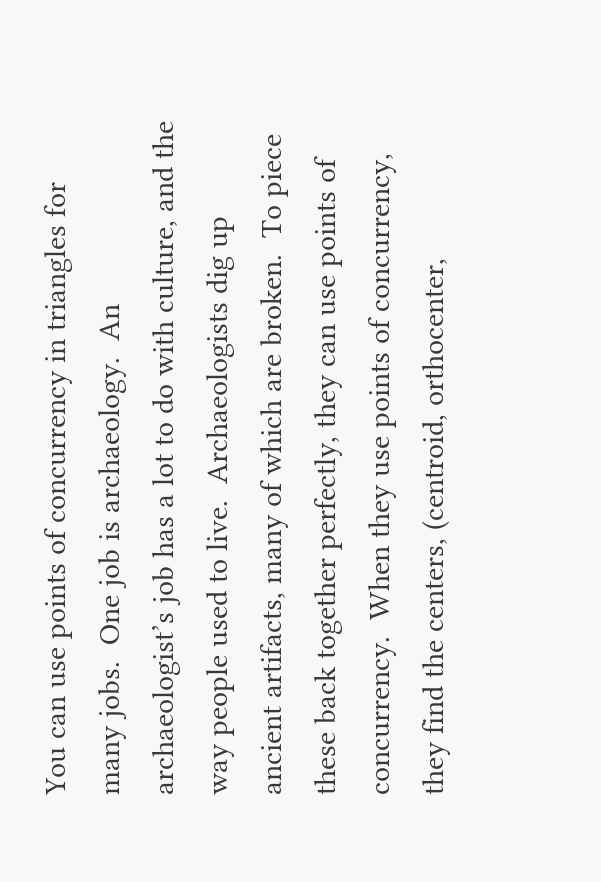You can use points of concurrency in triangles for many jobs.  One job is archaeology.  An archaeologist’s job has a lot to do with culture, and the way people used to live.  Archaeologists dig up ancient artifacts, many of which are broken.  To piece these back together perfectly, they can use points of concurrency.  When they use points of concurrency, they find the centers, (centroid, orthocenter,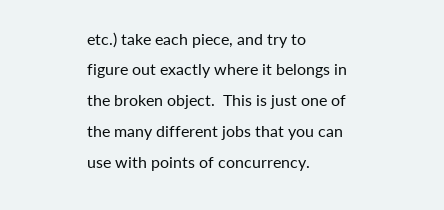etc.) take each piece, and try to figure out exactly where it belongs in the broken object.  This is just one of the many different jobs that you can use with points of concurrency.